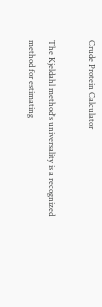Crude Protein Calculator

The Kjeldahl method's universality is a recognized method for estimating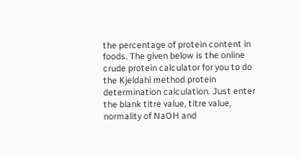the percentage of protein content in foods. The given below is the online crude protein calculator for you to do the Kjeldahl method protein determination calculation. Just enter the blank titre value, titre value, normality of NaOH and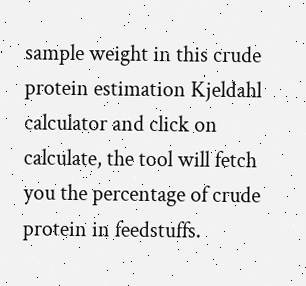sample weight in this crude protein estimation Kjeldahl calculator and click on calculate, the tool will fetch you the percentage of crude protein in feedstuffs.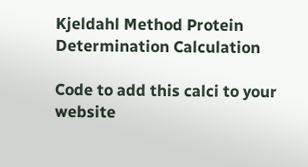Kjeldahl Method Protein Determination Calculation

Code to add this calci to your website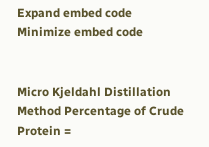Expand embed code Minimize embed code


Micro Kjeldahl Distillation Method Percentage of Crude Protein =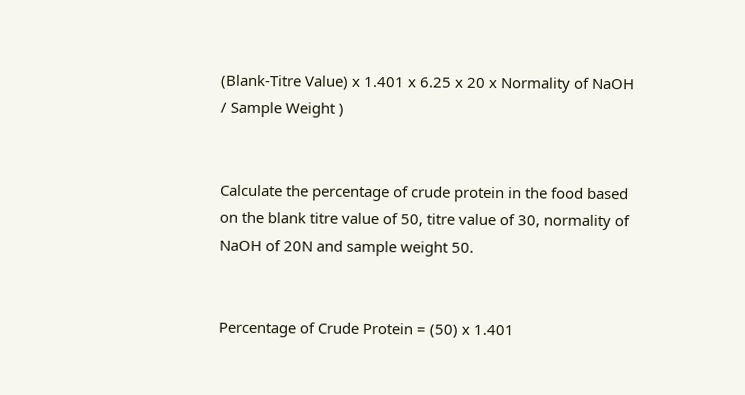(Blank-Titre Value) x 1.401 x 6.25 x 20 x Normality of NaOH / Sample Weight )


Calculate the percentage of crude protein in the food based on the blank titre value of 50, titre value of 30, normality of NaOH of 20N and sample weight 50.


Percentage of Crude Protein = (50) x 1.401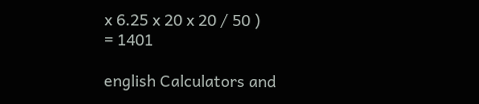x 6.25 x 20 x 20 / 50 )
= 1401

english Calculators and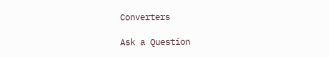Converters

Ask a Question